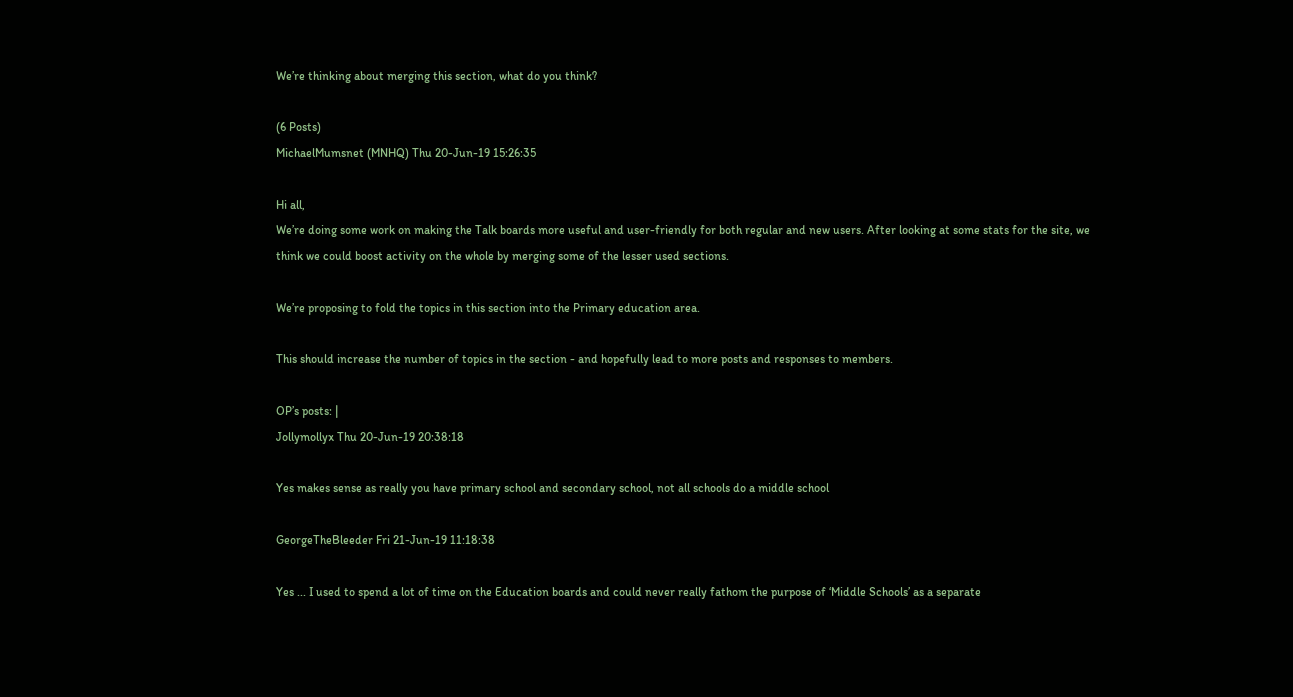We’re thinking about merging this section, what do you think?

(6 Posts)
MichaelMumsnet (MNHQ) Thu 20-Jun-19 15:26:35

Hi all,
We’re doing some work on making the Talk boards more useful and user-friendly for both regular and new users. After looking at some stats for the site, we think we could boost activity on the whole by merging some of the lesser used sections.

We’re proposing to fold the topics in this section into the Primary education area.

This should increase the number of topics in the section - and hopefully lead to more posts and responses to members.

OP’s posts: |
Jollymollyx Thu 20-Jun-19 20:38:18

Yes makes sense as really you have primary school and secondary school, not all schools do a middle school

GeorgeTheBleeder Fri 21-Jun-19 11:18:38

Yes ... I used to spend a lot of time on the Education boards and could never really fathom the purpose of ‘Middle Schools’ as a separate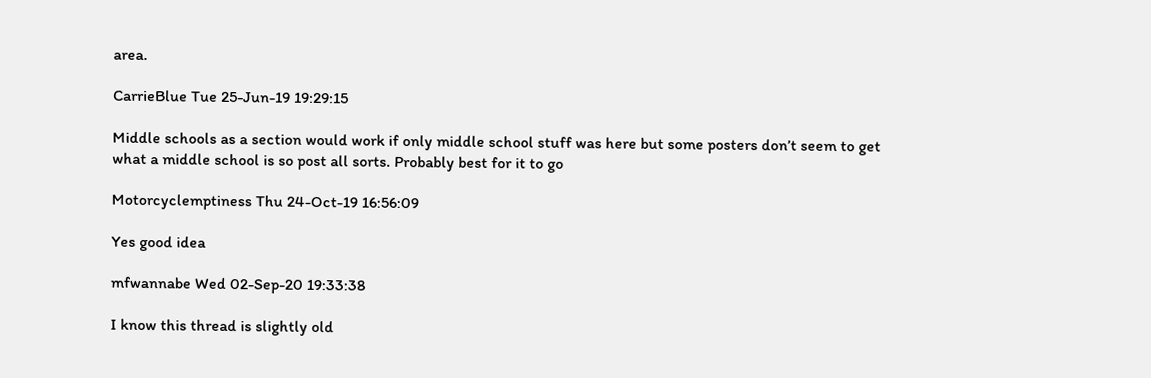area.

CarrieBlue Tue 25-Jun-19 19:29:15

Middle schools as a section would work if only middle school stuff was here but some posters don’t seem to get what a middle school is so post all sorts. Probably best for it to go

Motorcyclemptiness Thu 24-Oct-19 16:56:09

Yes good idea

mfwannabe Wed 02-Sep-20 19:33:38

I know this thread is slightly old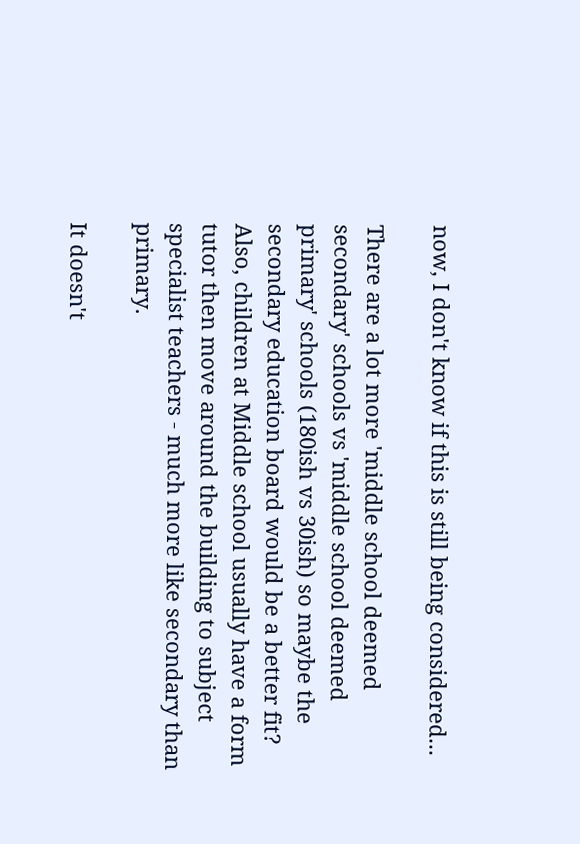now, I don't know if this is still being considered...

There are a lot more 'middle school deemed secondary' schools vs 'middle school deemed primary' schools (180ish vs 30ish) so maybe the secondary education board would be a better fit? Also, children at Middle school usually have a form tutor then move around the building to subject specialist teachers - much more like secondary than primary.

It doesn't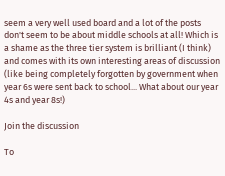seem a very well used board and a lot of the posts don't seem to be about middle schools at all! Which is a shame as the three tier system is brilliant (I think) and comes with its own interesting areas of discussion (like being completely forgotten by government when year 6s were sent back to school... What about our year 4s and year 8s!)

Join the discussion

To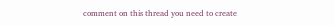comment on this thread you need to create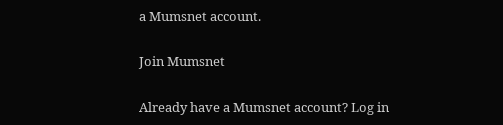a Mumsnet account.

Join Mumsnet

Already have a Mumsnet account? Log in